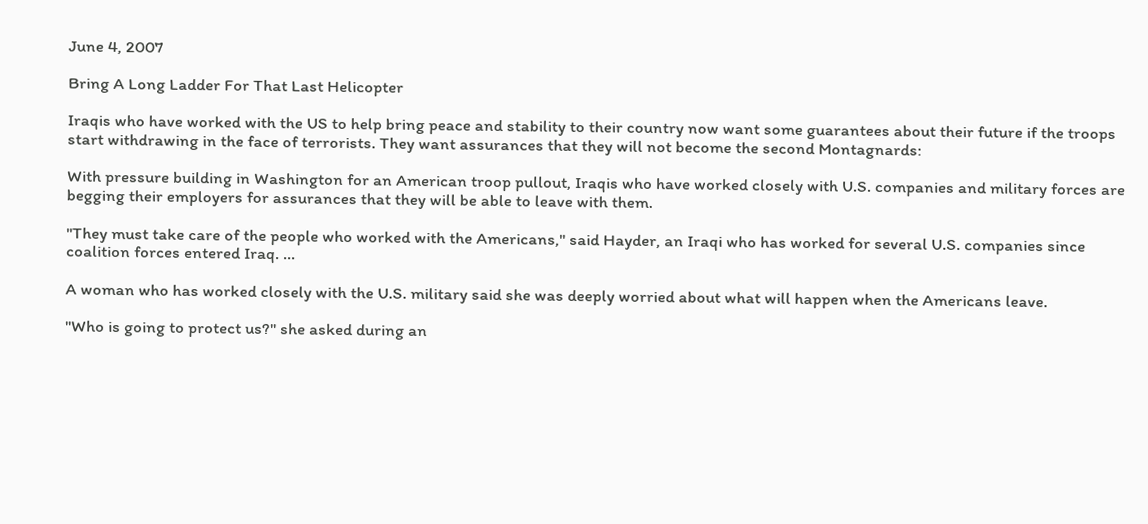June 4, 2007

Bring A Long Ladder For That Last Helicopter

Iraqis who have worked with the US to help bring peace and stability to their country now want some guarantees about their future if the troops start withdrawing in the face of terrorists. They want assurances that they will not become the second Montagnards:

With pressure building in Washington for an American troop pullout, Iraqis who have worked closely with U.S. companies and military forces are begging their employers for assurances that they will be able to leave with them.

"They must take care of the people who worked with the Americans," said Hayder, an Iraqi who has worked for several U.S. companies since coalition forces entered Iraq. ...

A woman who has worked closely with the U.S. military said she was deeply worried about what will happen when the Americans leave.

"Who is going to protect us?" she asked during an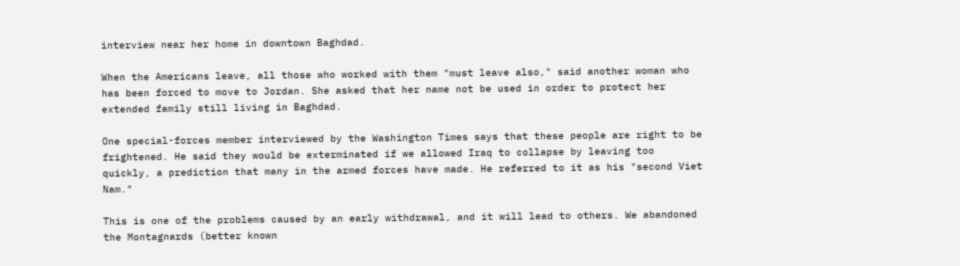interview near her home in downtown Baghdad.

When the Americans leave, all those who worked with them "must leave also," said another woman who has been forced to move to Jordan. She asked that her name not be used in order to protect her extended family still living in Baghdad.

One special-forces member interviewed by the Washington Times says that these people are right to be frightened. He said they would be exterminated if we allowed Iraq to collapse by leaving too quickly, a prediction that many in the armed forces have made. He referred to it as his "second Viet Nam."

This is one of the problems caused by an early withdrawal, and it will lead to others. We abandoned the Montagnards (better known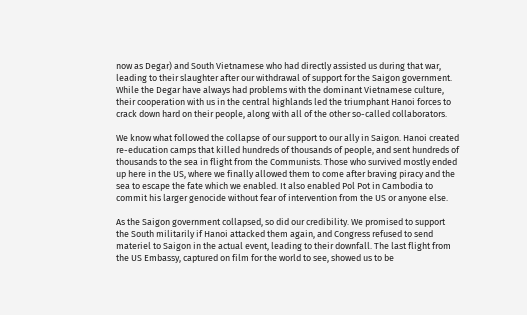now as Degar) and South Vietnamese who had directly assisted us during that war, leading to their slaughter after our withdrawal of support for the Saigon government. While the Degar have always had problems with the dominant Vietnamese culture, their cooperation with us in the central highlands led the triumphant Hanoi forces to crack down hard on their people, along with all of the other so-called collaborators.

We know what followed the collapse of our support to our ally in Saigon. Hanoi created re-education camps that killed hundreds of thousands of people, and sent hundreds of thousands to the sea in flight from the Communists. Those who survived mostly ended up here in the US, where we finally allowed them to come after braving piracy and the sea to escape the fate which we enabled. It also enabled Pol Pot in Cambodia to commit his larger genocide without fear of intervention from the US or anyone else.

As the Saigon government collapsed, so did our credibility. We promised to support the South militarily if Hanoi attacked them again, and Congress refused to send materiel to Saigon in the actual event, leading to their downfall. The last flight from the US Embassy, captured on film for the world to see, showed us to be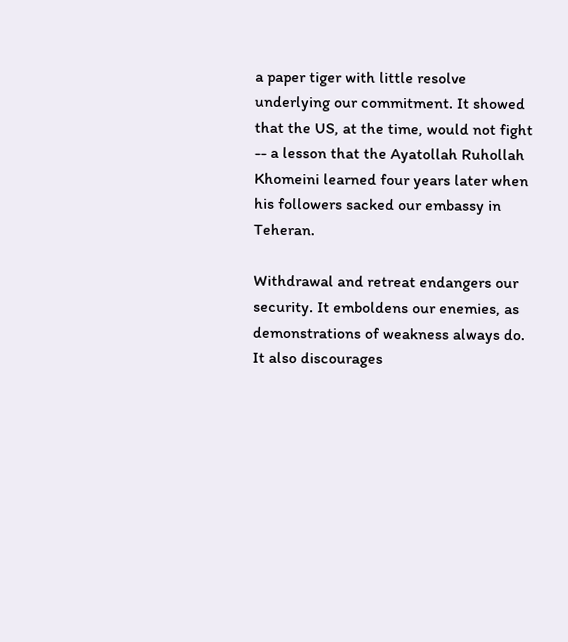a paper tiger with little resolve underlying our commitment. It showed that the US, at the time, would not fight -- a lesson that the Ayatollah Ruhollah Khomeini learned four years later when his followers sacked our embassy in Teheran.

Withdrawal and retreat endangers our security. It emboldens our enemies, as demonstrations of weakness always do. It also discourages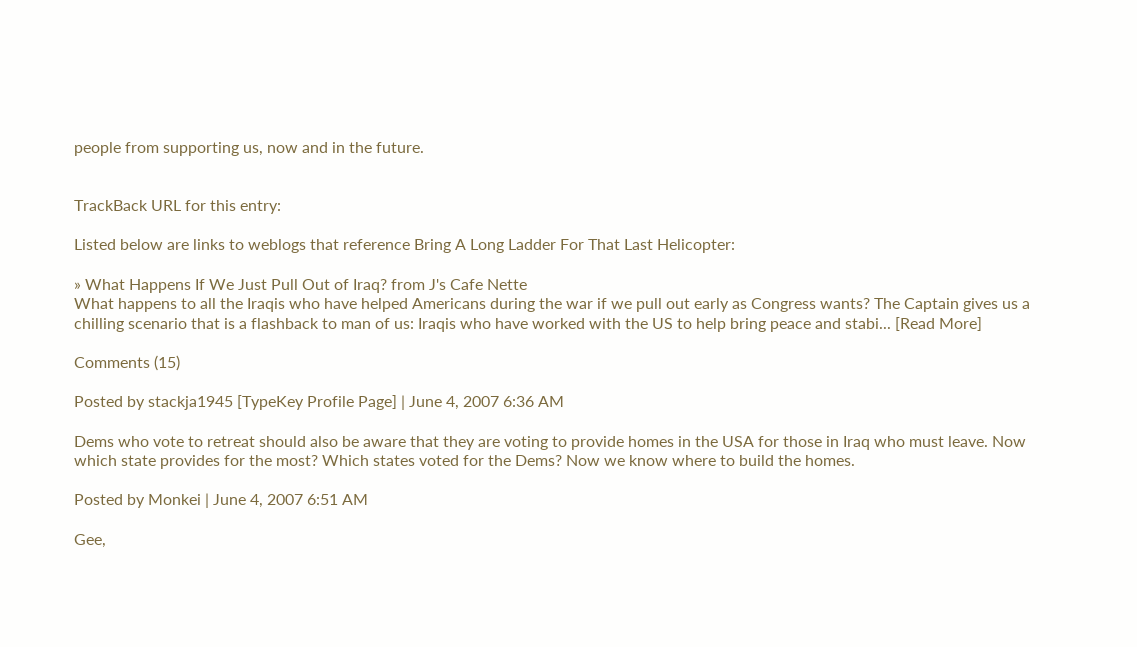people from supporting us, now and in the future.


TrackBack URL for this entry:

Listed below are links to weblogs that reference Bring A Long Ladder For That Last Helicopter:

» What Happens If We Just Pull Out of Iraq? from J's Cafe Nette
What happens to all the Iraqis who have helped Americans during the war if we pull out early as Congress wants? The Captain gives us a chilling scenario that is a flashback to man of us: Iraqis who have worked with the US to help bring peace and stabi... [Read More]

Comments (15)

Posted by stackja1945 [TypeKey Profile Page] | June 4, 2007 6:36 AM

Dems who vote to retreat should also be aware that they are voting to provide homes in the USA for those in Iraq who must leave. Now which state provides for the most? Which states voted for the Dems? Now we know where to build the homes.

Posted by Monkei | June 4, 2007 6:51 AM

Gee,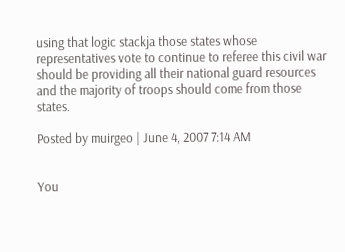using that logic stackja those states whose representatives vote to continue to referee this civil war should be providing all their national guard resources and the majority of troops should come from those states.

Posted by muirgeo | June 4, 2007 7:14 AM


You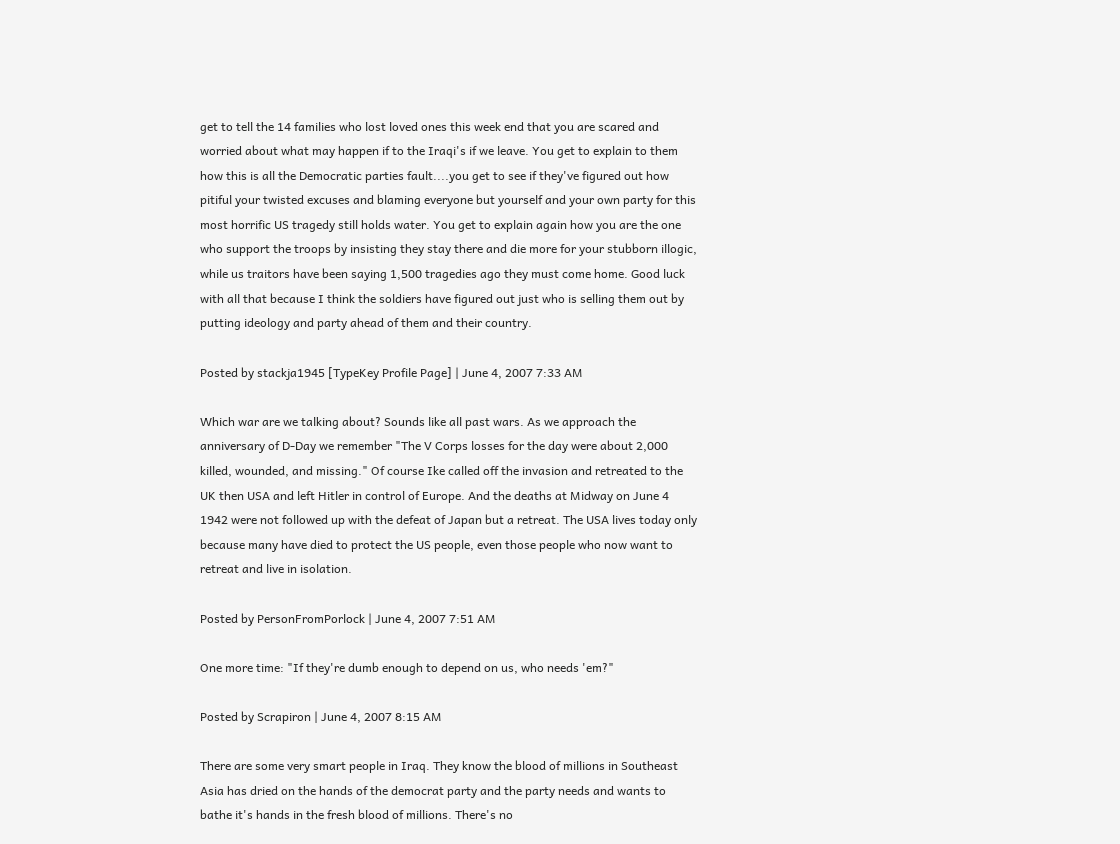get to tell the 14 families who lost loved ones this week end that you are scared and worried about what may happen if to the Iraqi's if we leave. You get to explain to them how this is all the Democratic parties fault....you get to see if they've figured out how pitiful your twisted excuses and blaming everyone but yourself and your own party for this most horrific US tragedy still holds water. You get to explain again how you are the one who support the troops by insisting they stay there and die more for your stubborn illogic, while us traitors have been saying 1,500 tragedies ago they must come home. Good luck with all that because I think the soldiers have figured out just who is selling them out by putting ideology and party ahead of them and their country.

Posted by stackja1945 [TypeKey Profile Page] | June 4, 2007 7:33 AM

Which war are we talking about? Sounds like all past wars. As we approach the anniversary of D-Day we remember "The V Corps losses for the day were about 2,000 killed, wounded, and missing." Of course Ike called off the invasion and retreated to the UK then USA and left Hitler in control of Europe. And the deaths at Midway on June 4 1942 were not followed up with the defeat of Japan but a retreat. The USA lives today only because many have died to protect the US people, even those people who now want to retreat and live in isolation.

Posted by PersonFromPorlock | June 4, 2007 7:51 AM

One more time: "If they're dumb enough to depend on us, who needs 'em?"

Posted by Scrapiron | June 4, 2007 8:15 AM

There are some very smart people in Iraq. They know the blood of millions in Southeast Asia has dried on the hands of the democrat party and the party needs and wants to bathe it's hands in the fresh blood of millions. There's no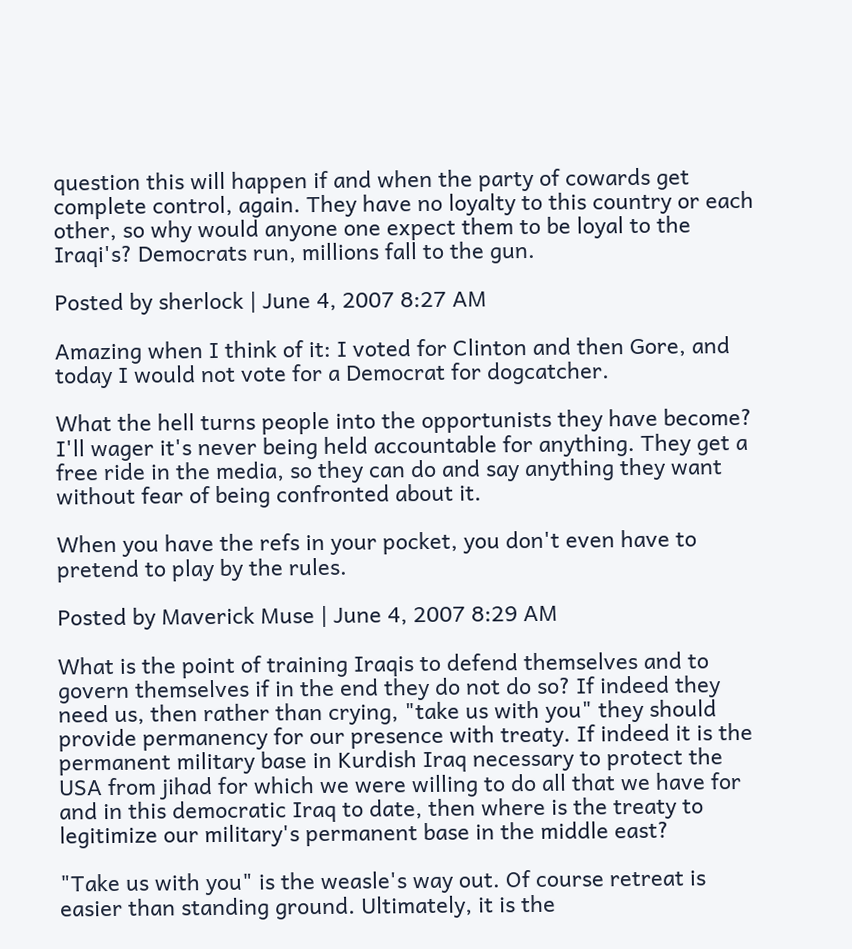question this will happen if and when the party of cowards get complete control, again. They have no loyalty to this country or each other, so why would anyone one expect them to be loyal to the Iraqi's? Democrats run, millions fall to the gun.

Posted by sherlock | June 4, 2007 8:27 AM

Amazing when I think of it: I voted for Clinton and then Gore, and today I would not vote for a Democrat for dogcatcher.

What the hell turns people into the opportunists they have become? I'll wager it's never being held accountable for anything. They get a free ride in the media, so they can do and say anything they want without fear of being confronted about it.

When you have the refs in your pocket, you don't even have to pretend to play by the rules.

Posted by Maverick Muse | June 4, 2007 8:29 AM

What is the point of training Iraqis to defend themselves and to govern themselves if in the end they do not do so? If indeed they need us, then rather than crying, "take us with you" they should provide permanency for our presence with treaty. If indeed it is the permanent military base in Kurdish Iraq necessary to protect the USA from jihad for which we were willing to do all that we have for and in this democratic Iraq to date, then where is the treaty to legitimize our military's permanent base in the middle east?

"Take us with you" is the weasle's way out. Of course retreat is easier than standing ground. Ultimately, it is the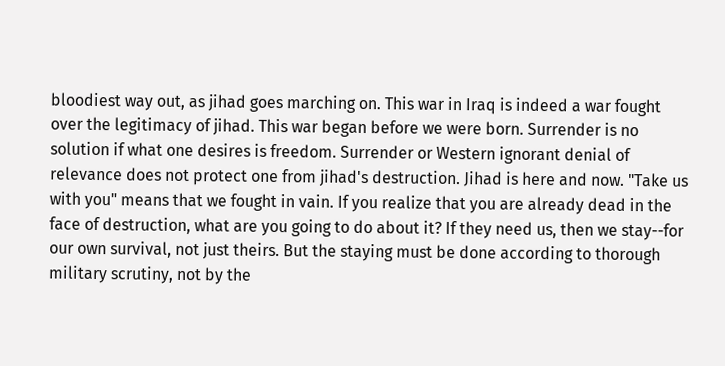bloodiest way out, as jihad goes marching on. This war in Iraq is indeed a war fought over the legitimacy of jihad. This war began before we were born. Surrender is no solution if what one desires is freedom. Surrender or Western ignorant denial of relevance does not protect one from jihad's destruction. Jihad is here and now. "Take us with you" means that we fought in vain. If you realize that you are already dead in the face of destruction, what are you going to do about it? If they need us, then we stay--for our own survival, not just theirs. But the staying must be done according to thorough military scrutiny, not by the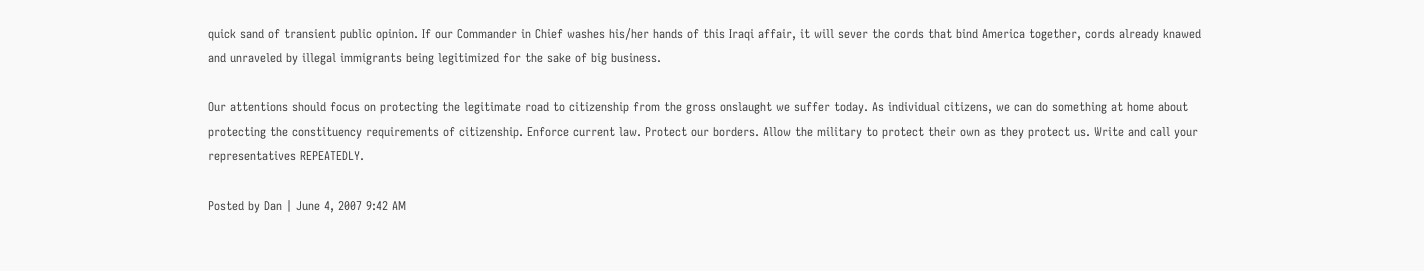quick sand of transient public opinion. If our Commander in Chief washes his/her hands of this Iraqi affair, it will sever the cords that bind America together, cords already knawed and unraveled by illegal immigrants being legitimized for the sake of big business.

Our attentions should focus on protecting the legitimate road to citizenship from the gross onslaught we suffer today. As individual citizens, we can do something at home about protecting the constituency requirements of citizenship. Enforce current law. Protect our borders. Allow the military to protect their own as they protect us. Write and call your representatives REPEATEDLY.

Posted by Dan | June 4, 2007 9:42 AM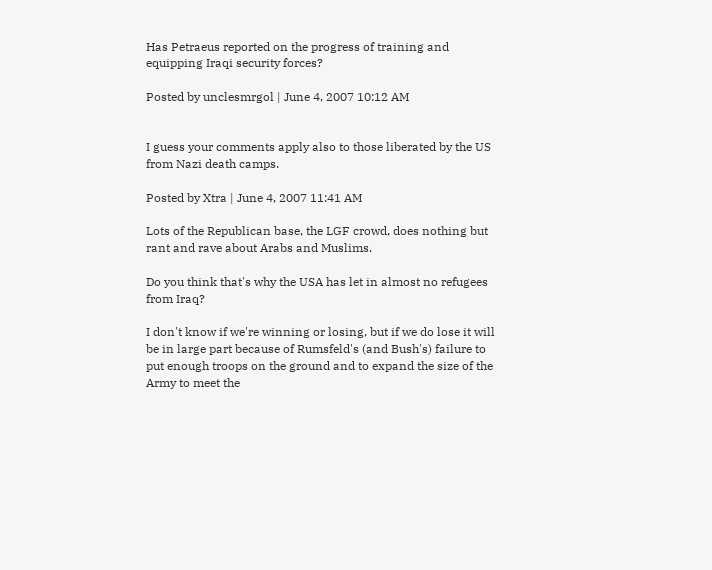Has Petraeus reported on the progress of training and equipping Iraqi security forces?

Posted by unclesmrgol | June 4, 2007 10:12 AM


I guess your comments apply also to those liberated by the US from Nazi death camps.

Posted by Xtra | June 4, 2007 11:41 AM

Lots of the Republican base, the LGF crowd, does nothing but rant and rave about Arabs and Muslims.

Do you think that's why the USA has let in almost no refugees from Iraq?

I don't know if we're winning or losing, but if we do lose it will be in large part because of Rumsfeld's (and Bush's) failure to put enough troops on the ground and to expand the size of the Army to meet the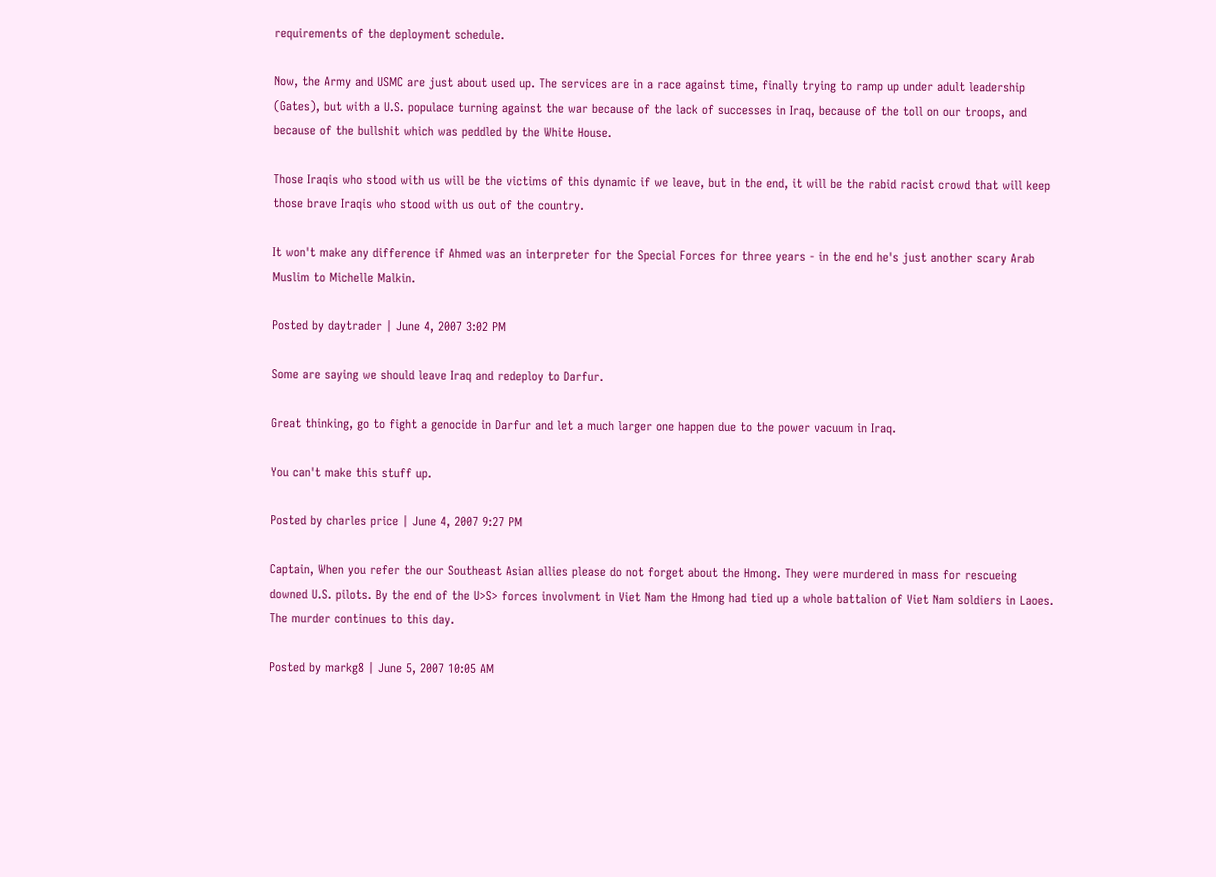requirements of the deployment schedule.

Now, the Army and USMC are just about used up. The services are in a race against time, finally trying to ramp up under adult leadership (Gates), but with a U.S. populace turning against the war because of the lack of successes in Iraq, because of the toll on our troops, and because of the bullshit which was peddled by the White House.

Those Iraqis who stood with us will be the victims of this dynamic if we leave, but in the end, it will be the rabid racist crowd that will keep those brave Iraqis who stood with us out of the country.

It won't make any difference if Ahmed was an interpreter for the Special Forces for three years - in the end he's just another scary Arab Muslim to Michelle Malkin.

Posted by daytrader | June 4, 2007 3:02 PM

Some are saying we should leave Iraq and redeploy to Darfur.

Great thinking, go to fight a genocide in Darfur and let a much larger one happen due to the power vacuum in Iraq.

You can't make this stuff up.

Posted by charles price | June 4, 2007 9:27 PM

Captain, When you refer the our Southeast Asian allies please do not forget about the Hmong. They were murdered in mass for rescueing downed U.S. pilots. By the end of the U>S> forces involvment in Viet Nam the Hmong had tied up a whole battalion of Viet Nam soldiers in Laoes. The murder continues to this day.

Posted by markg8 | June 5, 2007 10:05 AM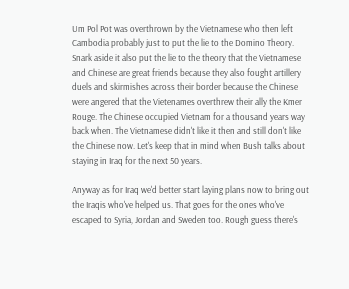Um Pol Pot was overthrown by the Vietnamese who then left Cambodia probably just to put the lie to the Domino Theory. Snark aside it also put the lie to the theory that the Vietnamese and Chinese are great friends because they also fought artillery duels and skirmishes across their border because the Chinese were angered that the Vietenames overthrew their ally the Kmer Rouge. The Chinese occupied Vietnam for a thousand years way back when. The Vietnamese didn't like it then and still don't like the Chinese now. Let's keep that in mind when Bush talks about staying in Iraq for the next 50 years.

Anyway as for Iraq we'd better start laying plans now to bring out the Iraqis who've helped us. That goes for the ones who've escaped to Syria, Jordan and Sweden too. Rough guess there's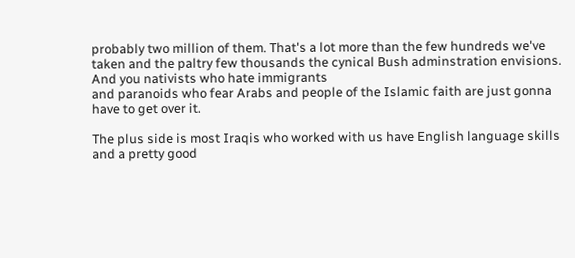probably two million of them. That's a lot more than the few hundreds we've taken and the paltry few thousands the cynical Bush adminstration envisions. And you nativists who hate immigrants
and paranoids who fear Arabs and people of the Islamic faith are just gonna have to get over it.

The plus side is most Iraqis who worked with us have English language skills and a pretty good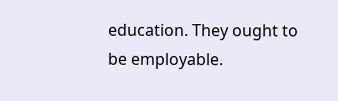education. They ought to be employable.